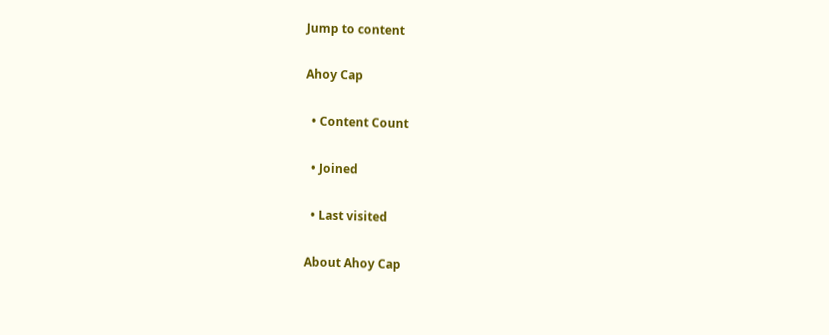Jump to content

Ahoy Cap

  • Content Count

  • Joined

  • Last visited

About Ahoy Cap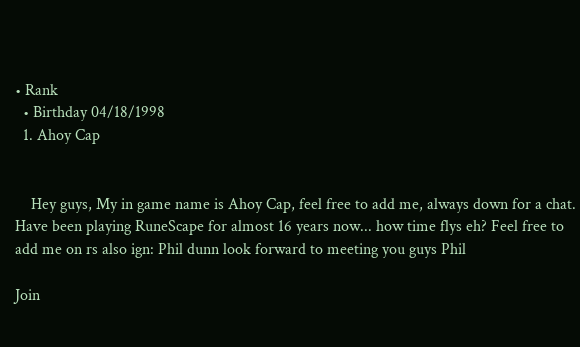• Rank
  • Birthday 04/18/1998
  1. Ahoy Cap


    Hey guys, My in game name is Ahoy Cap, feel free to add me, always down for a chat. Have been playing RuneScape for almost 16 years now... how time flys eh? Feel free to add me on rs also ign: Phil dunn look forward to meeting you guys Phil

Join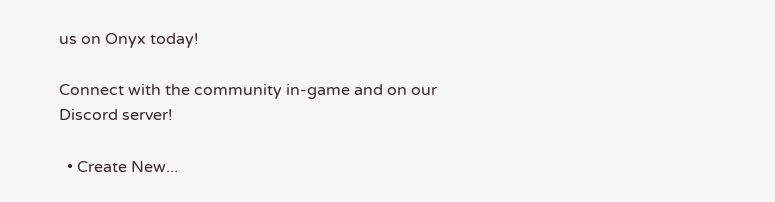us on Onyx today!

Connect with the community in-game and on our Discord server!

  • Create New...